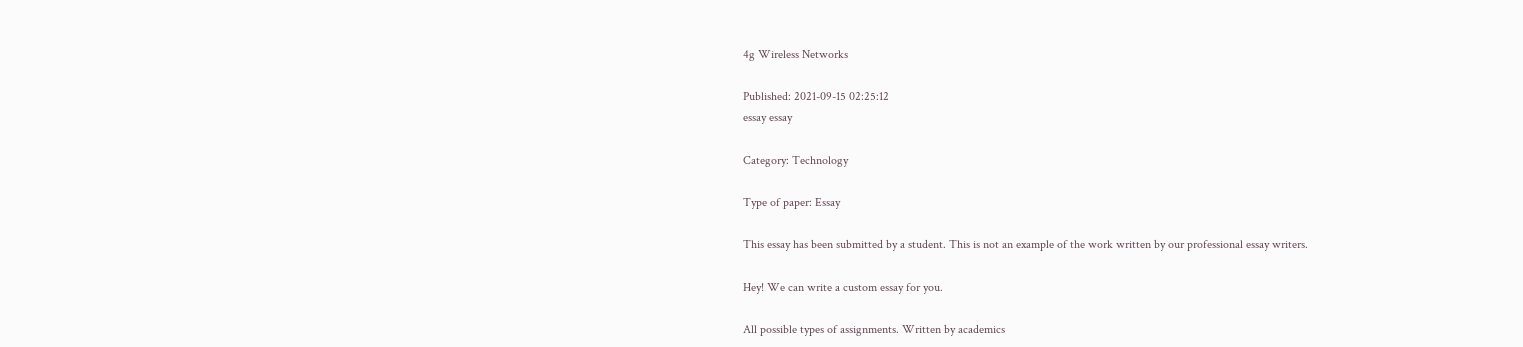4g Wireless Networks

Published: 2021-09-15 02:25:12
essay essay

Category: Technology

Type of paper: Essay

This essay has been submitted by a student. This is not an example of the work written by our professional essay writers.

Hey! We can write a custom essay for you.

All possible types of assignments. Written by academics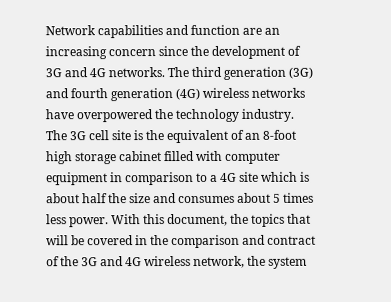Network capabilities and function are an increasing concern since the development of 3G and 4G networks. The third generation (3G) and fourth generation (4G) wireless networks have overpowered the technology industry. The 3G cell site is the equivalent of an 8-foot high storage cabinet filled with computer equipment in comparison to a 4G site which is about half the size and consumes about 5 times less power. With this document, the topics that will be covered in the comparison and contract of the 3G and 4G wireless network, the system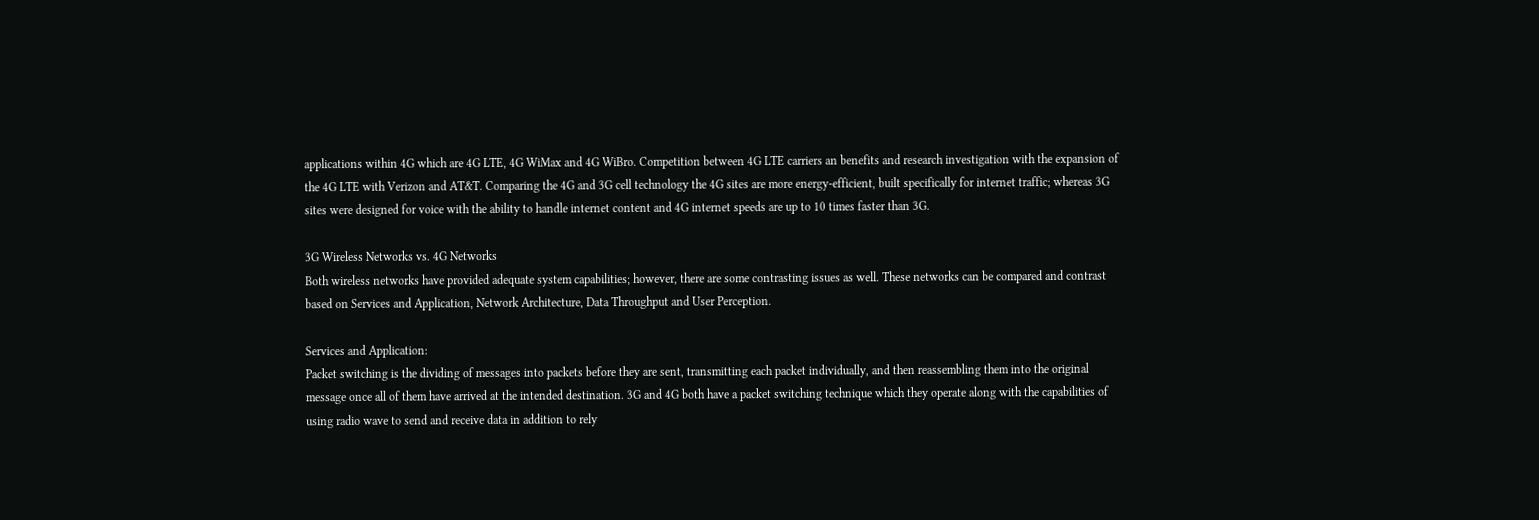applications within 4G which are 4G LTE, 4G WiMax and 4G WiBro. Competition between 4G LTE carriers an benefits and research investigation with the expansion of the 4G LTE with Verizon and AT&T. Comparing the 4G and 3G cell technology the 4G sites are more energy-efficient, built specifically for internet traffic; whereas 3G sites were designed for voice with the ability to handle internet content and 4G internet speeds are up to 10 times faster than 3G.

3G Wireless Networks vs. 4G Networks
Both wireless networks have provided adequate system capabilities; however, there are some contrasting issues as well. These networks can be compared and contrast based on Services and Application, Network Architecture, Data Throughput and User Perception.

Services and Application:
Packet switching is the dividing of messages into packets before they are sent, transmitting each packet individually, and then reassembling them into the original message once all of them have arrived at the intended destination. 3G and 4G both have a packet switching technique which they operate along with the capabilities of using radio wave to send and receive data in addition to rely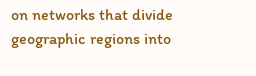on networks that divide geographic regions into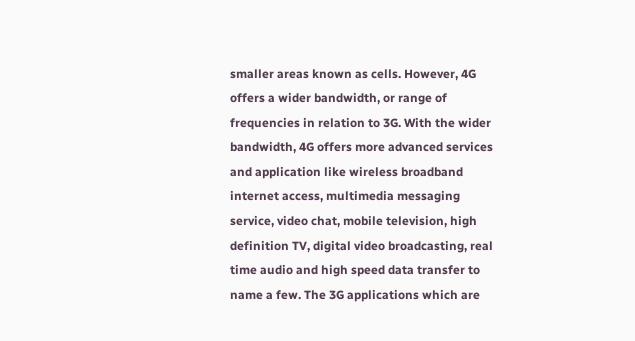smaller areas known as cells. However, 4G offers a wider bandwidth, or range of frequencies in relation to 3G. With the wider bandwidth, 4G offers more advanced services and application like wireless broadband internet access, multimedia messaging service, video chat, mobile television, high definition TV, digital video broadcasting, real time audio and high speed data transfer to name a few. The 3G applications which are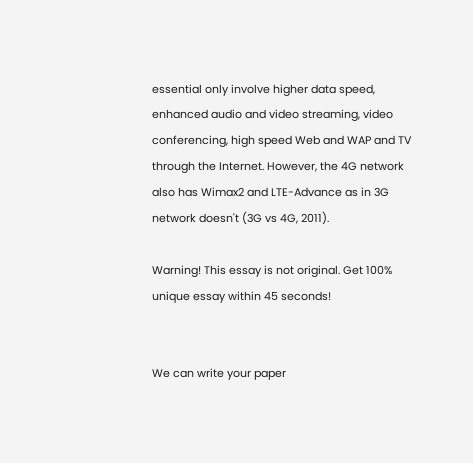essential only involve higher data speed, enhanced audio and video streaming, video conferencing, high speed Web and WAP and TV through the Internet. However, the 4G network also has Wimax2 and LTE-Advance as in 3G network doesn't (3G vs 4G, 2011).

Warning! This essay is not original. Get 100% unique essay within 45 seconds!


We can write your paper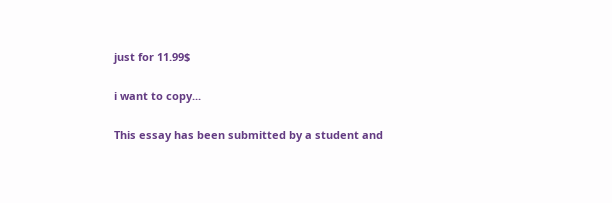just for 11.99$

i want to copy...

This essay has been submitted by a student and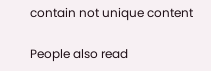contain not unique content

People also read